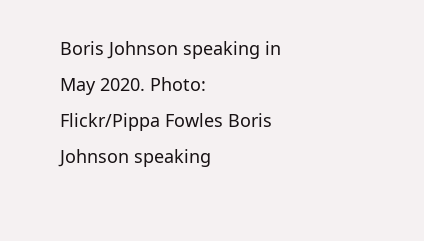Boris Johnson speaking in May 2020. Photo: Flickr/Pippa Fowles Boris Johnson speaking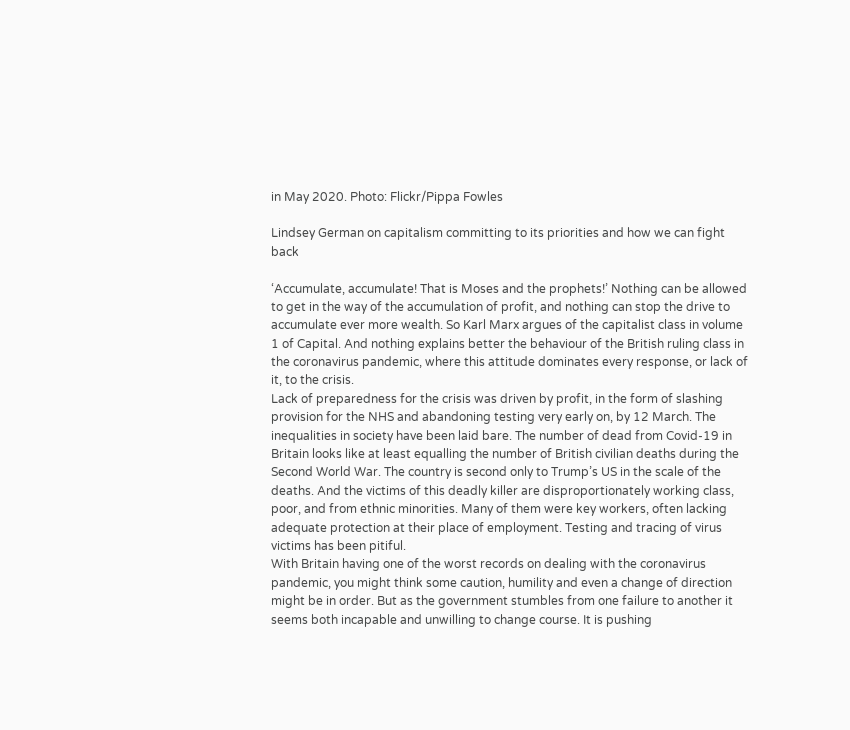in May 2020. Photo: Flickr/Pippa Fowles

Lindsey German on capitalism committing to its priorities and how we can fight back

‘Accumulate, accumulate! That is Moses and the prophets!’ Nothing can be allowed to get in the way of the accumulation of profit, and nothing can stop the drive to accumulate ever more wealth. So Karl Marx argues of the capitalist class in volume 1 of Capital. And nothing explains better the behaviour of the British ruling class in the coronavirus pandemic, where this attitude dominates every response, or lack of it, to the crisis.
Lack of preparedness for the crisis was driven by profit, in the form of slashing provision for the NHS and abandoning testing very early on, by 12 March. The inequalities in society have been laid bare. The number of dead from Covid-19 in Britain looks like at least equalling the number of British civilian deaths during the Second World War. The country is second only to Trump’s US in the scale of the deaths. And the victims of this deadly killer are disproportionately working class, poor, and from ethnic minorities. Many of them were key workers, often lacking adequate protection at their place of employment. Testing and tracing of virus victims has been pitiful.
With Britain having one of the worst records on dealing with the coronavirus pandemic, you might think some caution, humility and even a change of direction might be in order. But as the government stumbles from one failure to another it seems both incapable and unwilling to change course. It is pushing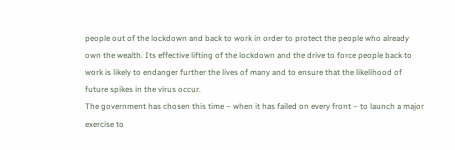people out of the lockdown and back to work in order to protect the people who already own the wealth. Its effective lifting of the lockdown and the drive to force people back to work is likely to endanger further the lives of many and to ensure that the likelihood of future spikes in the virus occur.
The government has chosen this time – when it has failed on every front – to launch a major exercise to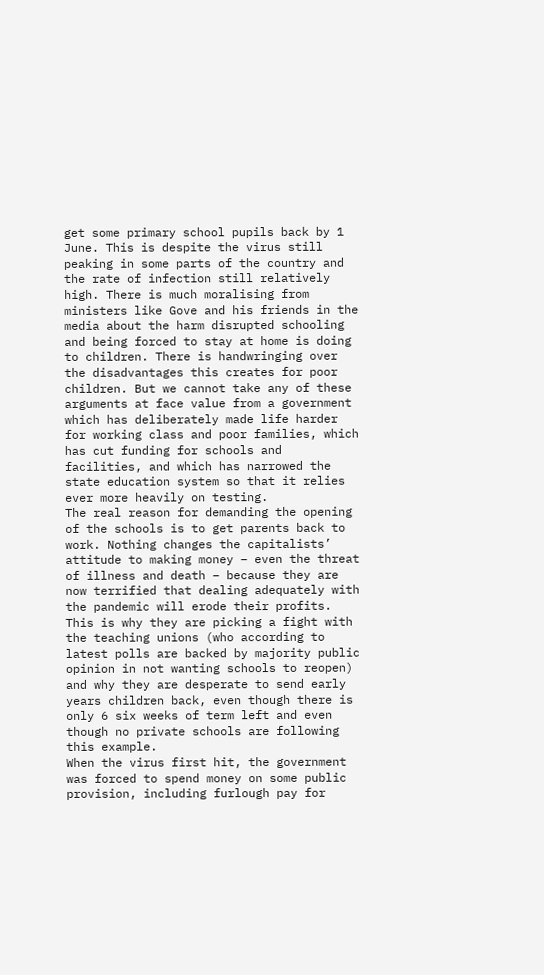get some primary school pupils back by 1 June. This is despite the virus still peaking in some parts of the country and the rate of infection still relatively high. There is much moralising from ministers like Gove and his friends in the media about the harm disrupted schooling and being forced to stay at home is doing to children. There is handwringing over the disadvantages this creates for poor children. But we cannot take any of these arguments at face value from a government which has deliberately made life harder for working class and poor families, which has cut funding for schools and facilities, and which has narrowed the state education system so that it relies ever more heavily on testing.
The real reason for demanding the opening of the schools is to get parents back to work. Nothing changes the capitalists’ attitude to making money – even the threat of illness and death – because they are now terrified that dealing adequately with the pandemic will erode their profits. This is why they are picking a fight with the teaching unions (who according to latest polls are backed by majority public opinion in not wanting schools to reopen) and why they are desperate to send early years children back, even though there is only 6 six weeks of term left and even though no private schools are following this example.
When the virus first hit, the government was forced to spend money on some public provision, including furlough pay for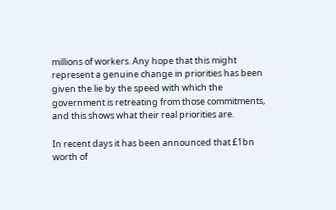millions of workers. Any hope that this might represent a genuine change in priorities has been given the lie by the speed with which the government is retreating from those commitments, and this shows what their real priorities are.

In recent days it has been announced that £1bn worth of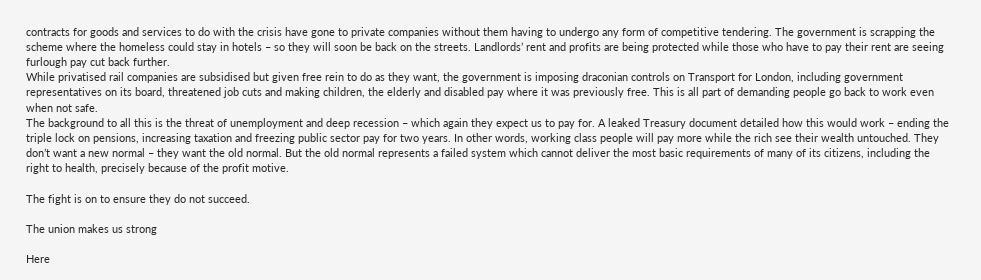contracts for goods and services to do with the crisis have gone to private companies without them having to undergo any form of competitive tendering. The government is scrapping the scheme where the homeless could stay in hotels – so they will soon be back on the streets. Landlords’ rent and profits are being protected while those who have to pay their rent are seeing furlough pay cut back further.
While privatised rail companies are subsidised but given free rein to do as they want, the government is imposing draconian controls on Transport for London, including government representatives on its board, threatened job cuts and making children, the elderly and disabled pay where it was previously free. This is all part of demanding people go back to work even when not safe.
The background to all this is the threat of unemployment and deep recession – which again they expect us to pay for. A leaked Treasury document detailed how this would work – ending the triple lock on pensions, increasing taxation and freezing public sector pay for two years. In other words, working class people will pay more while the rich see their wealth untouched. They don’t want a new normal – they want the old normal. But the old normal represents a failed system which cannot deliver the most basic requirements of many of its citizens, including the right to health, precisely because of the profit motive.

The fight is on to ensure they do not succeed.

The union makes us strong

Here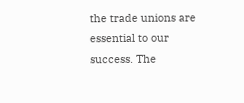the trade unions are essential to our success. The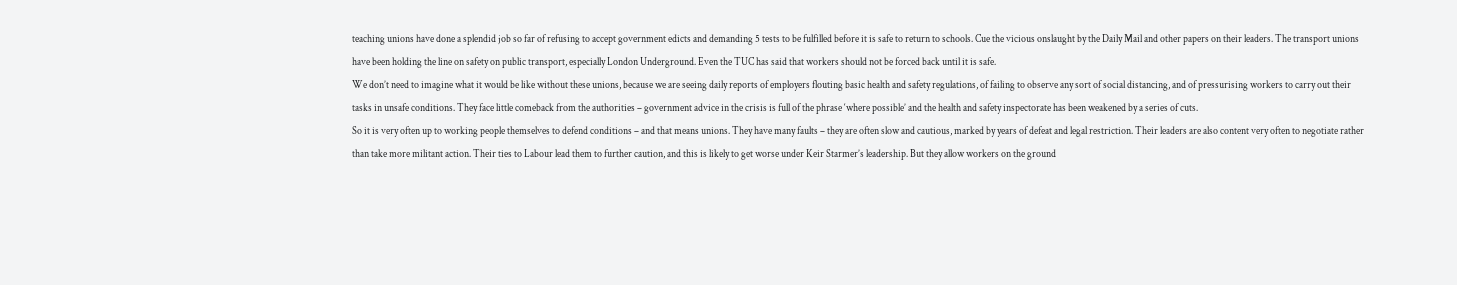teaching unions have done a splendid job so far of refusing to accept government edicts and demanding 5 tests to be fulfilled before it is safe to return to schools. Cue the vicious onslaught by the Daily Mail and other papers on their leaders. The transport unions have been holding the line on safety on public transport, especially London Underground. Even the TUC has said that workers should not be forced back until it is safe.
We don’t need to imagine what it would be like without these unions, because we are seeing daily reports of employers flouting basic health and safety regulations, of failing to observe any sort of social distancing, and of pressurising workers to carry out their tasks in unsafe conditions. They face little comeback from the authorities – government advice in the crisis is full of the phrase ‘where possible’ and the health and safety inspectorate has been weakened by a series of cuts.
So it is very often up to working people themselves to defend conditions – and that means unions. They have many faults – they are often slow and cautious, marked by years of defeat and legal restriction. Their leaders are also content very often to negotiate rather than take more militant action. Their ties to Labour lead them to further caution, and this is likely to get worse under Keir Starmer’s leadership. But they allow workers on the ground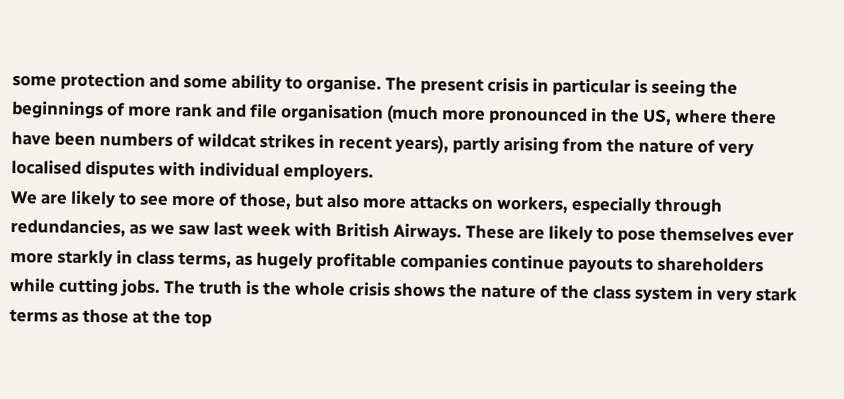some protection and some ability to organise. The present crisis in particular is seeing the beginnings of more rank and file organisation (much more pronounced in the US, where there have been numbers of wildcat strikes in recent years), partly arising from the nature of very localised disputes with individual employers.
We are likely to see more of those, but also more attacks on workers, especially through redundancies, as we saw last week with British Airways. These are likely to pose themselves ever more starkly in class terms, as hugely profitable companies continue payouts to shareholders while cutting jobs. The truth is the whole crisis shows the nature of the class system in very stark terms as those at the top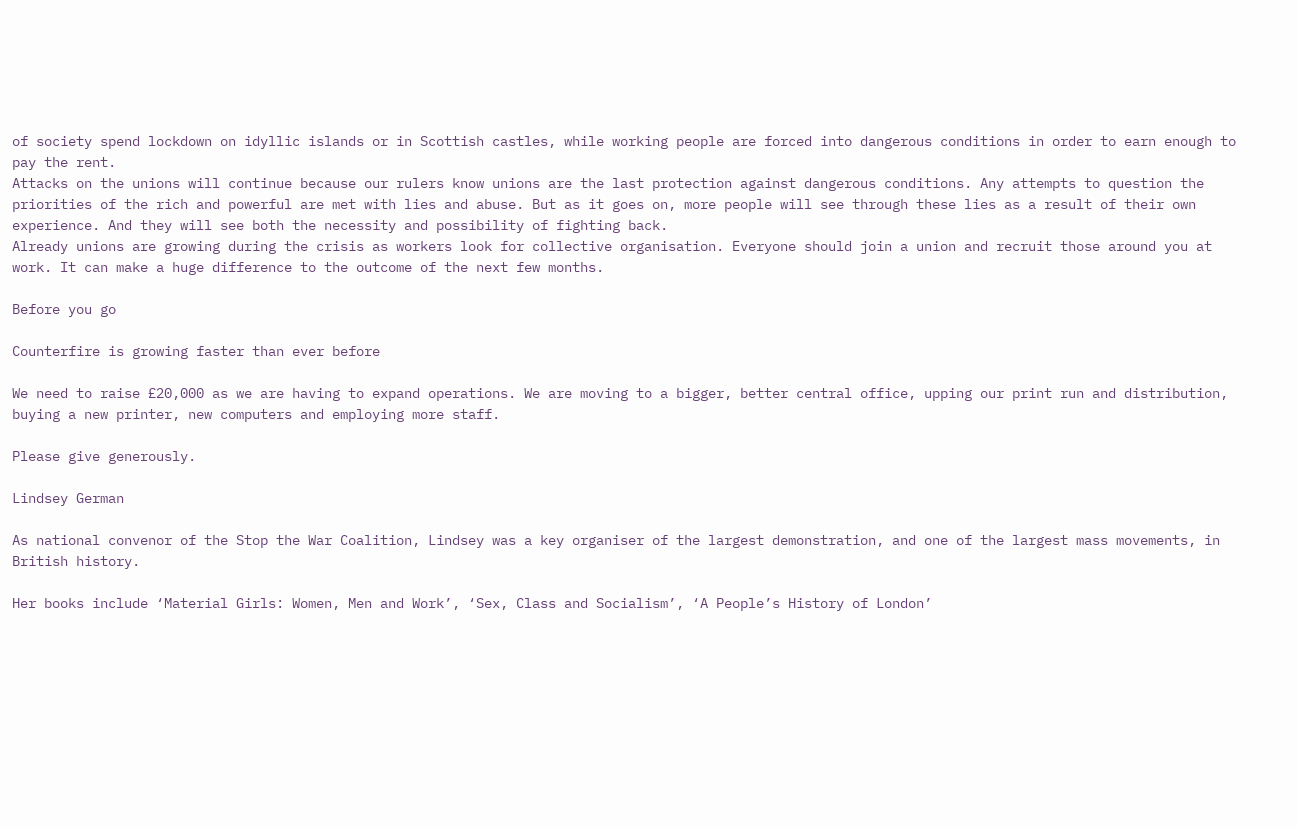of society spend lockdown on idyllic islands or in Scottish castles, while working people are forced into dangerous conditions in order to earn enough to pay the rent.
Attacks on the unions will continue because our rulers know unions are the last protection against dangerous conditions. Any attempts to question the priorities of the rich and powerful are met with lies and abuse. But as it goes on, more people will see through these lies as a result of their own experience. And they will see both the necessity and possibility of fighting back.
Already unions are growing during the crisis as workers look for collective organisation. Everyone should join a union and recruit those around you at work. It can make a huge difference to the outcome of the next few months.

Before you go

Counterfire is growing faster than ever before

We need to raise £20,000 as we are having to expand operations. We are moving to a bigger, better central office, upping our print run and distribution, buying a new printer, new computers and employing more staff.

Please give generously.

Lindsey German

As national convenor of the Stop the War Coalition, Lindsey was a key organiser of the largest demonstration, and one of the largest mass movements, in British history.

Her books include ‘Material Girls: Women, Men and Work’, ‘Sex, Class and Socialism’, ‘A People’s History of London’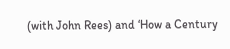(with John Rees) and ‘How a Century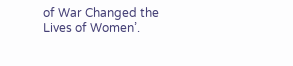of War Changed the Lives of Women’.